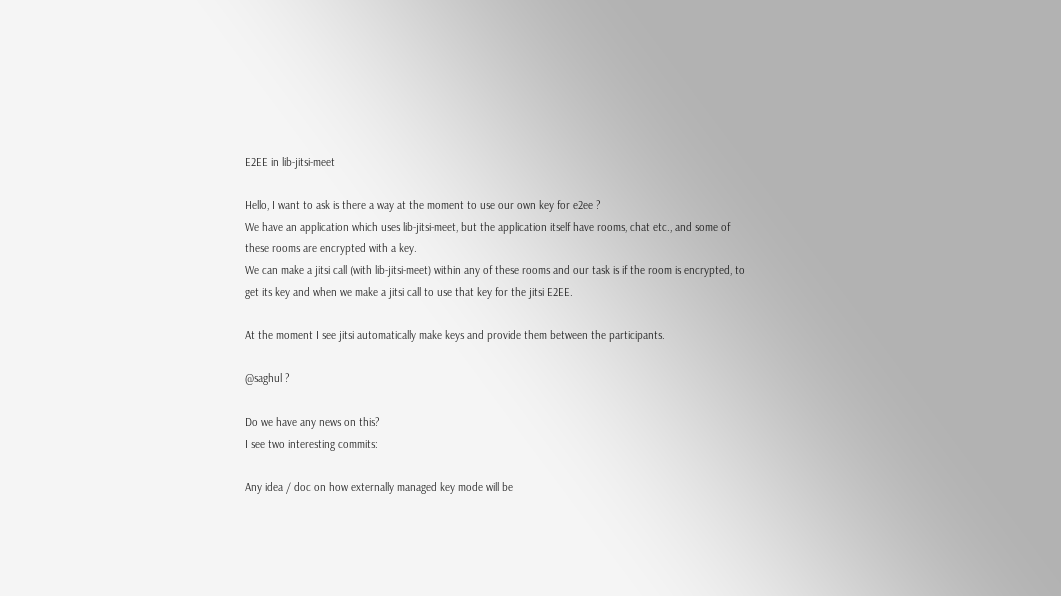E2EE in lib-jitsi-meet

Hello, I want to ask is there a way at the moment to use our own key for e2ee ?
We have an application which uses lib-jitsi-meet, but the application itself have rooms, chat etc., and some of these rooms are encrypted with a key.
We can make a jitsi call (with lib-jitsi-meet) within any of these rooms and our task is if the room is encrypted, to get its key and when we make a jitsi call to use that key for the jitsi E2EE.

At the moment I see jitsi automatically make keys and provide them between the participants.

@saghul ?

Do we have any news on this?
I see two interesting commits:

Any idea / doc on how externally managed key mode will be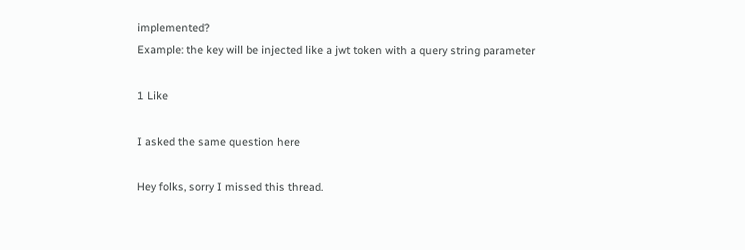implemented?
Example: the key will be injected like a jwt token with a query string parameter

1 Like

I asked the same question here

Hey folks, sorry I missed this thread.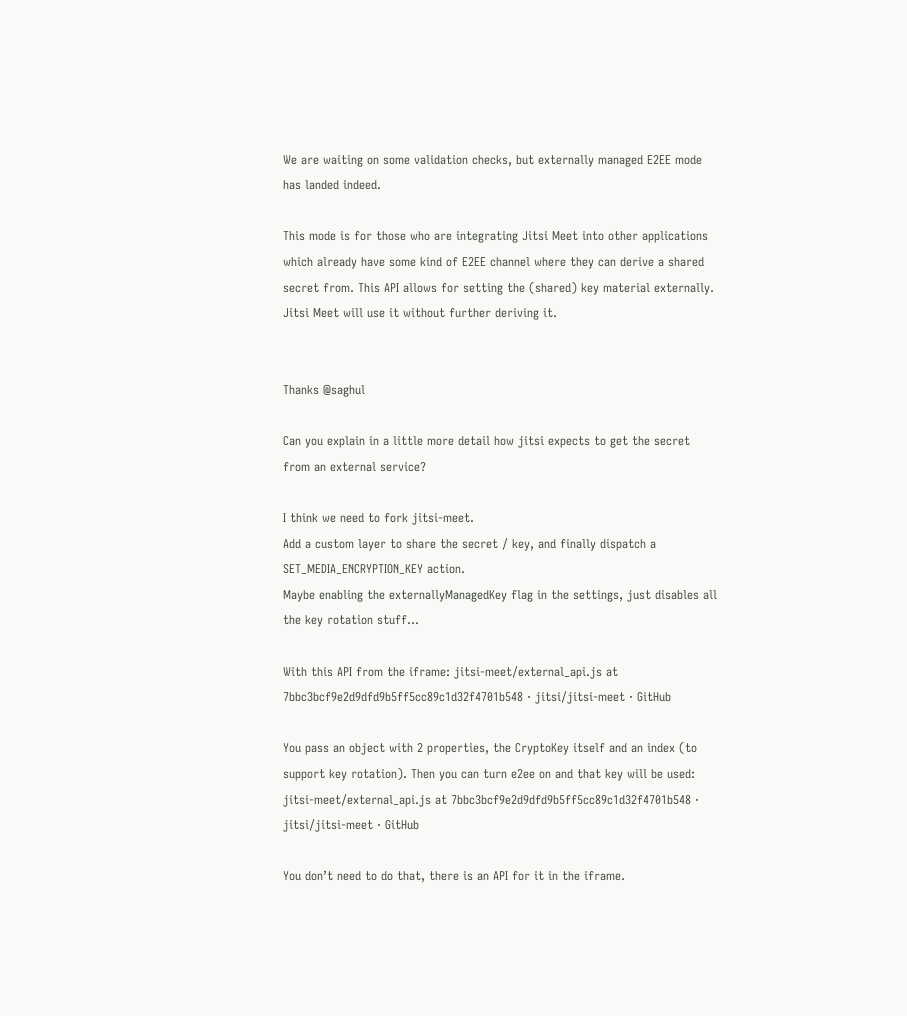We are waiting on some validation checks, but externally managed E2EE mode has landed indeed.

This mode is for those who are integrating Jitsi Meet into other applications which already have some kind of E2EE channel where they can derive a shared secret from. This API allows for setting the (shared) key material externally. Jitsi Meet will use it without further deriving it.


Thanks @saghul

Can you explain in a little more detail how jitsi expects to get the secret from an external service?

I think we need to fork jitsi-meet.
Add a custom layer to share the secret / key, and finally dispatch a SET_MEDIA_ENCRYPTION_KEY action.
Maybe enabling the externallyManagedKey flag in the settings, just disables all the key rotation stuff…

With this API from the iframe: jitsi-meet/external_api.js at 7bbc3bcf9e2d9dfd9b5ff5cc89c1d32f4701b548 · jitsi/jitsi-meet · GitHub

You pass an object with 2 properties, the CryptoKey itself and an index (to support key rotation). Then you can turn e2ee on and that key will be used: jitsi-meet/external_api.js at 7bbc3bcf9e2d9dfd9b5ff5cc89c1d32f4701b548 · jitsi/jitsi-meet · GitHub

You don’t need to do that, there is an API for it in the iframe.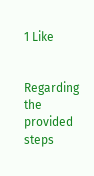1 Like


Regarding the provided steps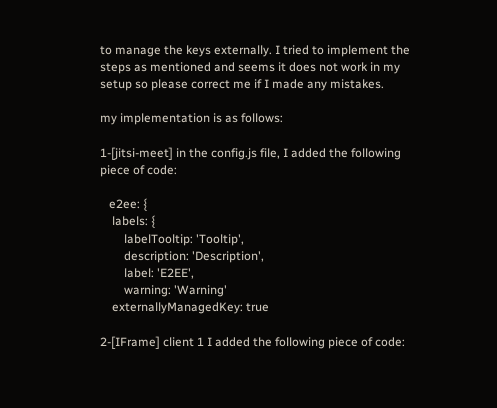to manage the keys externally. I tried to implement the steps as mentioned and seems it does not work in my setup so please correct me if I made any mistakes.

my implementation is as follows:

1-[jitsi-meet] in the config.js file, I added the following piece of code:

   e2ee: {
    labels: {
        labelTooltip: 'Tooltip',
        description: 'Description',
        label: 'E2EE',
        warning: 'Warning'
    externallyManagedKey: true

2-[IFrame] client 1 I added the following piece of code: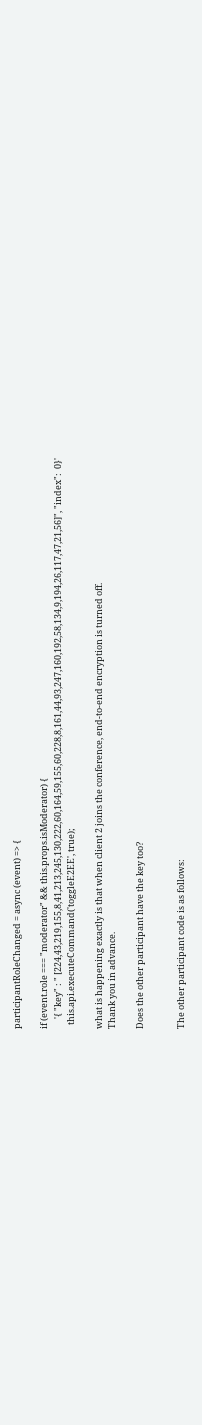participantRoleChanged = async (event) => {

if (event.role === "moderator" && this.props.isModerator) {
     '{ "key" : " [224,43,219,155,8,41,213,245,130,222,60,164,59,155,60,228,8,161,44,93,247,160,192,58,134,9,194,26,117,47,21,56]", "index":  0}'
  this.api.executeCommand('toggleE2EE', true);

what is happening exactly is that when client 2 joins the conference, end-to-end encryption is turned off.
Thank you in advance.

Does the other participant have the key too?


The other participant code is as follows: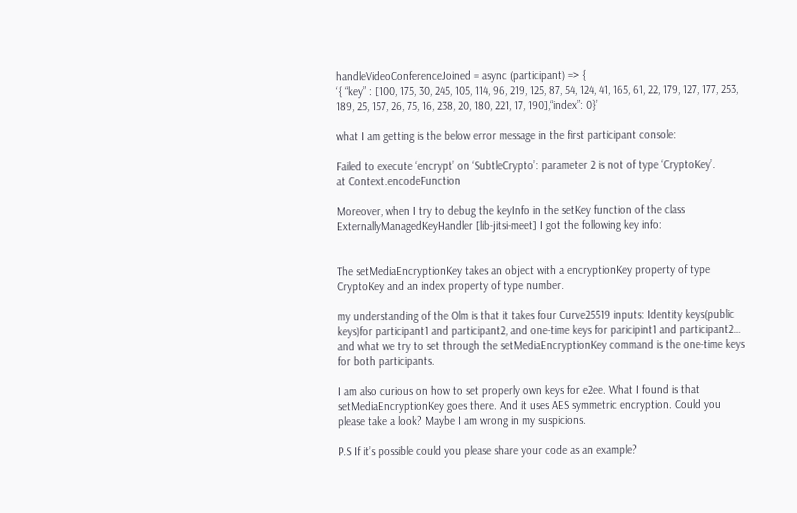handleVideoConferenceJoined = async (participant) => {
‘{ “key” : [100, 175, 30, 245, 105, 114, 96, 219, 125, 87, 54, 124, 41, 165, 61, 22, 179, 127, 177, 253,
189, 25, 157, 26, 75, 16, 238, 20, 180, 221, 17, 190],“index”: 0}’

what I am getting is the below error message in the first participant console:

Failed to execute ‘encrypt’ on ‘SubtleCrypto’: parameter 2 is not of type ‘CryptoKey’.
at Context.encodeFunction

Moreover, when I try to debug the keyInfo in the setKey function of the class ExternallyManagedKeyHandler [lib-jitsi-meet] I got the following key info:


The setMediaEncryptionKey takes an object with a encryptionKey property of type CryptoKey and an index property of type number.

my understanding of the Olm is that it takes four Curve25519 inputs: Identity keys(public keys)for participant1 and participant2, and one-time keys for paricipint1 and participant2… and what we try to set through the setMediaEncryptionKey command is the one-time keys for both participants.

I am also curious on how to set properly own keys for e2ee. What I found is that
setMediaEncryptionKey goes there. And it uses AES symmetric encryption. Could you please take a look? Maybe I am wrong in my suspicions.

P.S If it’s possible could you please share your code as an example?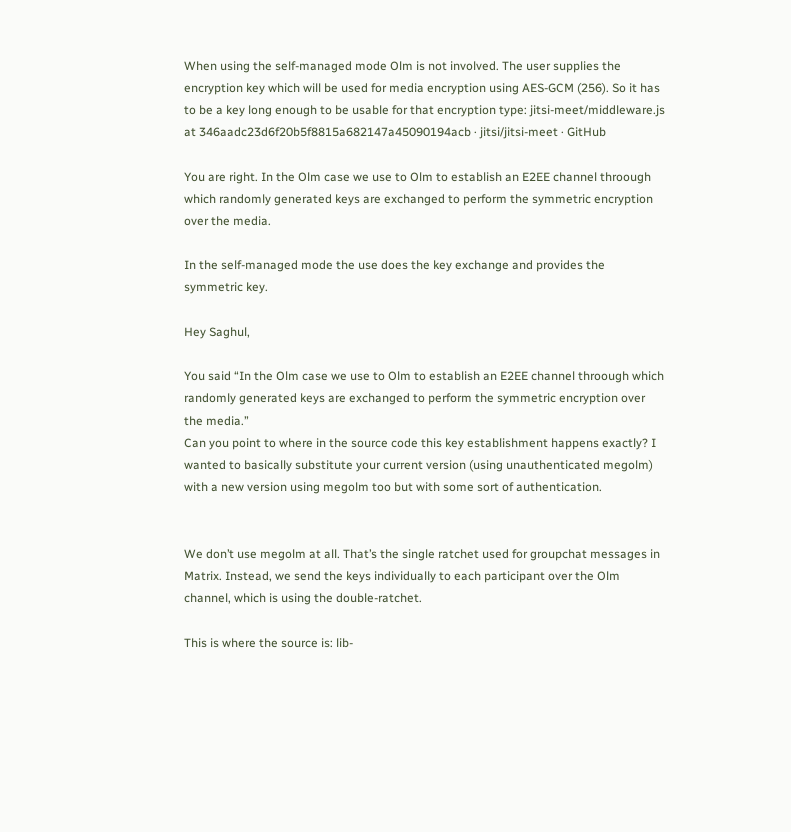When using the self-managed mode Olm is not involved. The user supplies the encryption key which will be used for media encryption using AES-GCM (256). So it has to be a key long enough to be usable for that encryption type: jitsi-meet/middleware.js at 346aadc23d6f20b5f8815a682147a45090194acb · jitsi/jitsi-meet · GitHub

You are right. In the Olm case we use to Olm to establish an E2EE channel throough which randomly generated keys are exchanged to perform the symmetric encryption over the media.

In the self-managed mode the use does the key exchange and provides the symmetric key.

Hey Saghul,

You said “In the Olm case we use to Olm to establish an E2EE channel throough which randomly generated keys are exchanged to perform the symmetric encryption over the media.”
Can you point to where in the source code this key establishment happens exactly? I wanted to basically substitute your current version (using unauthenticated megolm) with a new version using megolm too but with some sort of authentication.


We don’t use megolm at all. That’s the single ratchet used for groupchat messages in Matrix. Instead, we send the keys individually to each participant over the Olm channel, which is using the double-ratchet.

This is where the source is: lib-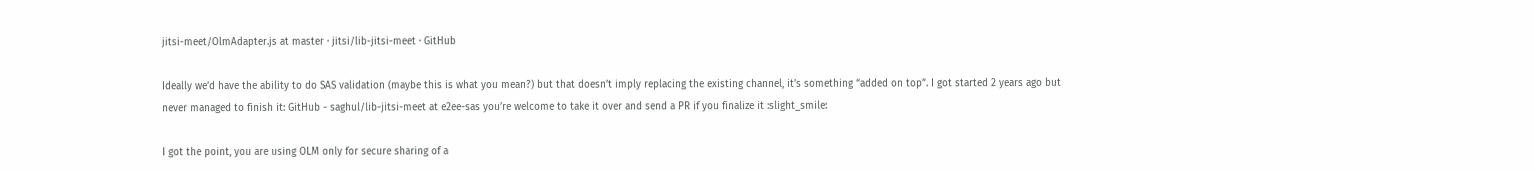jitsi-meet/OlmAdapter.js at master · jitsi/lib-jitsi-meet · GitHub

Ideally we’d have the ability to do SAS validation (maybe this is what you mean?) but that doesn’t imply replacing the existing channel, it’s something “added on top”. I got started 2 years ago but never managed to finish it: GitHub - saghul/lib-jitsi-meet at e2ee-sas you’re welcome to take it over and send a PR if you finalize it :slight_smile:

I got the point, you are using OLM only for secure sharing of a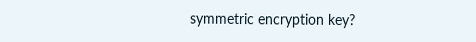symmetric encryption key?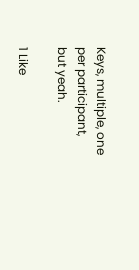Keys, multiple, one per participant, but yeah.

1 Like